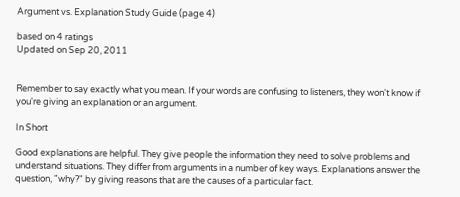Argument vs. Explanation Study Guide (page 4)

based on 4 ratings
Updated on Sep 20, 2011


Remember to say exactly what you mean. If your words are confusing to listeners, they won't know if you're giving an explanation or an argument.

In Short

Good explanations are helpful. They give people the information they need to solve problems and understand situations. They differ from arguments in a number of key ways. Explanations answer the question, "why?" by giving reasons that are the causes of a particular fact.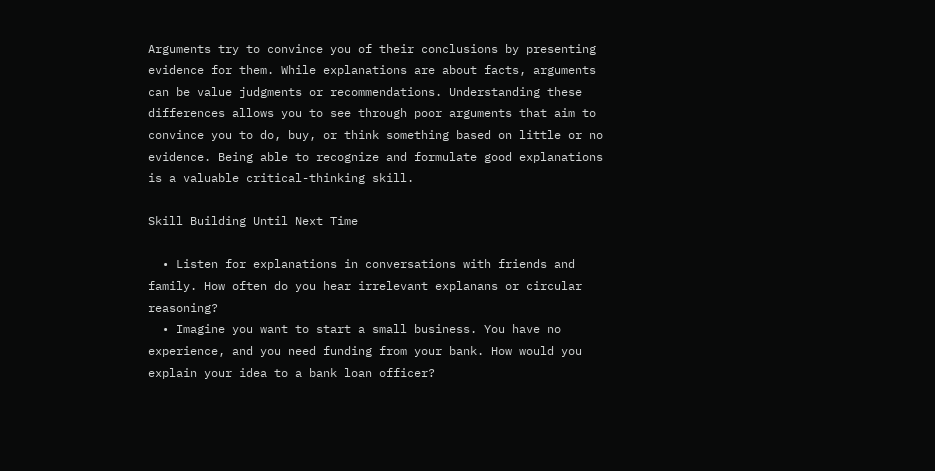Arguments try to convince you of their conclusions by presenting evidence for them. While explanations are about facts, arguments can be value judgments or recommendations. Understanding these differences allows you to see through poor arguments that aim to convince you to do, buy, or think something based on little or no evidence. Being able to recognize and formulate good explanations is a valuable critical-thinking skill.

Skill Building Until Next Time

  • Listen for explanations in conversations with friends and family. How often do you hear irrelevant explanans or circular reasoning?
  • Imagine you want to start a small business. You have no experience, and you need funding from your bank. How would you explain your idea to a bank loan officer?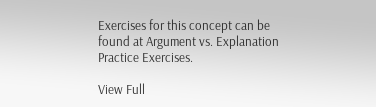Exercises for this concept can be found at Argument vs. Explanation Practice Exercises.

View Full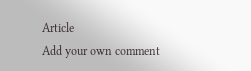Article
Add your own comment